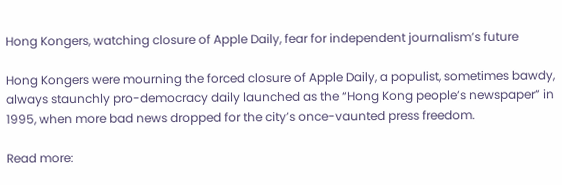Hong Kongers, watching closure of Apple Daily, fear for independent journalism’s future

Hong Kongers were mourning the forced closure of Apple Daily, a populist, sometimes bawdy, always staunchly pro-democracy daily launched as the “Hong Kong people’s newspaper” in 1995, when more bad news dropped for the city’s once-vaunted press freedom.

Read more: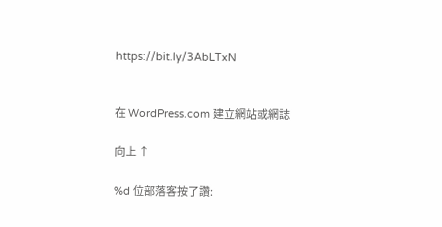https://bit.ly/3AbLTxN


在 WordPress.com 建立網站或網誌

向上 ↑

%d 位部落客按了讚: